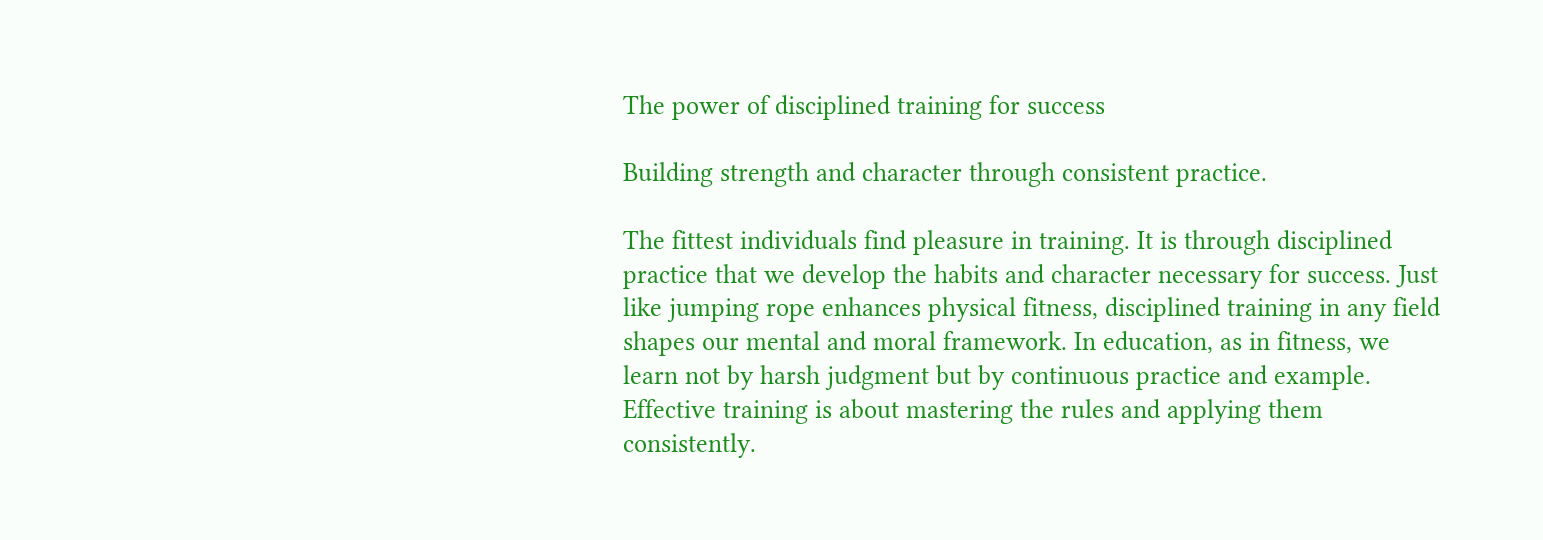The power of disciplined training for success

Building strength and character through consistent practice.

The fittest individuals find pleasure in training. It is through disciplined practice that we develop the habits and character necessary for success. Just like jumping rope enhances physical fitness, disciplined training in any field shapes our mental and moral framework. In education, as in fitness, we learn not by harsh judgment but by continuous practice and example. Effective training is about mastering the rules and applying them consistently.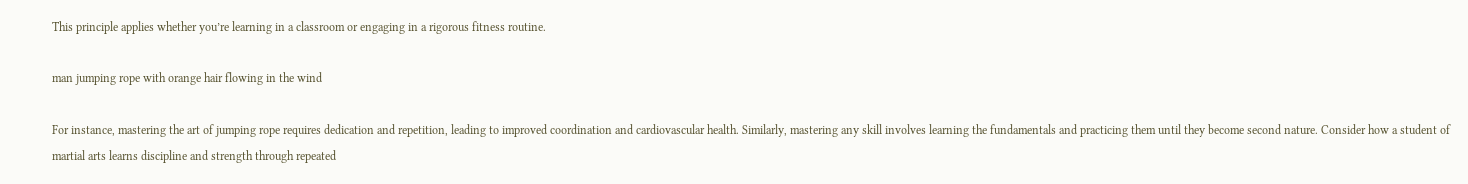This principle applies whether you’re learning in a classroom or engaging in a rigorous fitness routine.

man jumping rope with orange hair flowing in the wind

For instance, mastering the art of jumping rope requires dedication and repetition, leading to improved coordination and cardiovascular health. Similarly, mastering any skill involves learning the fundamentals and practicing them until they become second nature. Consider how a student of martial arts learns discipline and strength through repeated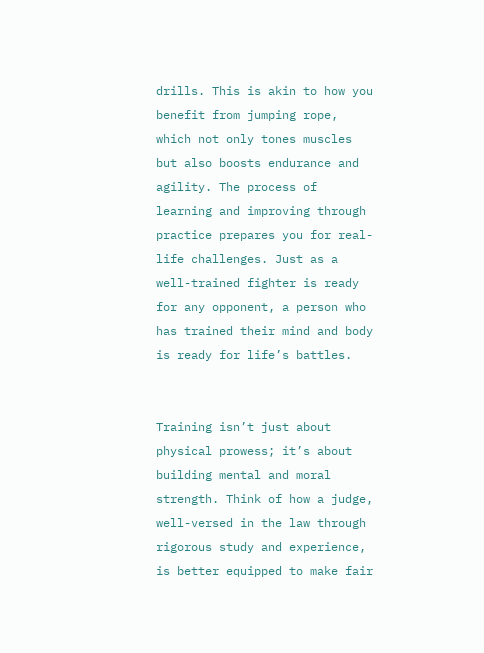drills. This is akin to how you benefit from jumping rope, which not only tones muscles but also boosts endurance and agility. The process of learning and improving through practice prepares you for real-life challenges. Just as a well-trained fighter is ready for any opponent, a person who has trained their mind and body is ready for life’s battles.


Training isn’t just about physical prowess; it’s about building mental and moral strength. Think of how a judge, well-versed in the law through rigorous study and experience, is better equipped to make fair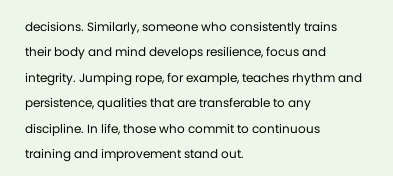decisions. Similarly, someone who consistently trains their body and mind develops resilience, focus and integrity. Jumping rope, for example, teaches rhythm and persistence, qualities that are transferable to any discipline. In life, those who commit to continuous training and improvement stand out.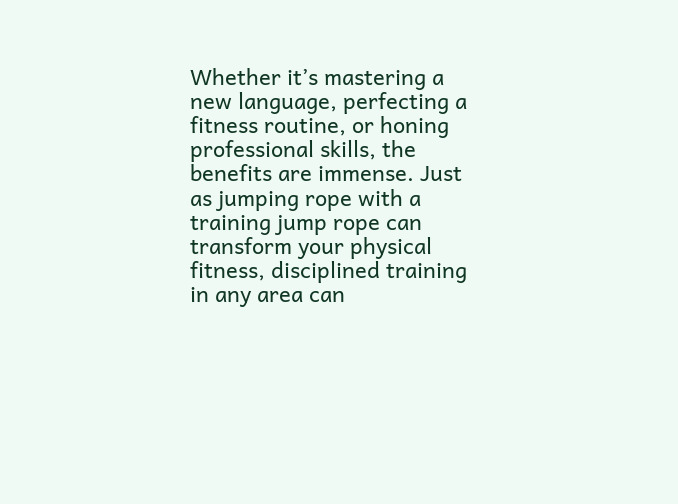Whether it’s mastering a new language, perfecting a fitness routine, or honing professional skills, the benefits are immense. Just as jumping rope with a training jump rope can transform your physical fitness, disciplined training in any area can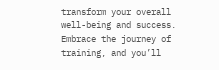transform your overall well-being and success. Embrace the journey of training, and you’ll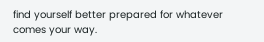find yourself better prepared for whatever comes your way.